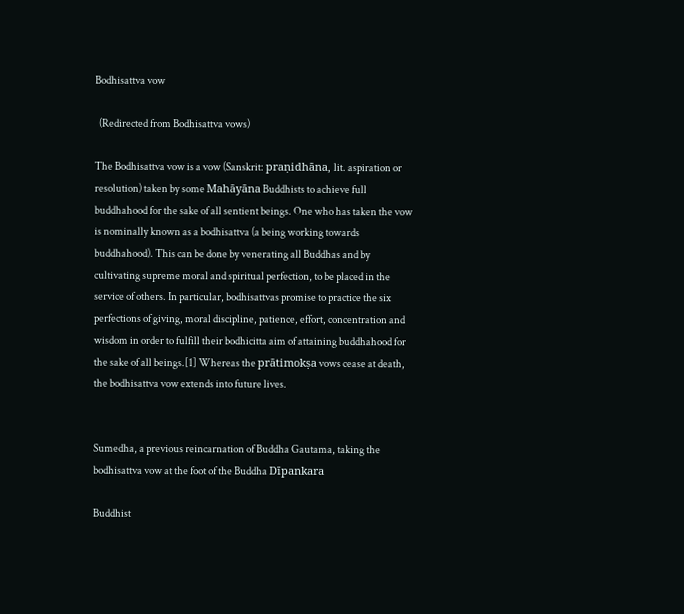Bodhisattva vow

  (Redirected from Bodhisattva vows)

The Bodhisattva vow is a vow (Sanskrit: praṇidhāna, lit. aspiration or resolution) taken by some Mahāyāna Buddhists to achieve full buddhahood for the sake of all sentient beings. One who has taken the vow is nominally known as a bodhisattva (a being working towards buddhahood). This can be done by venerating all Buddhas and by cultivating supreme moral and spiritual perfection, to be placed in the service of others. In particular, bodhisattvas promise to practice the six perfections of giving, moral discipline, patience, effort, concentration and wisdom in order to fulfill their bodhicitta aim of attaining buddhahood for the sake of all beings.[1] Whereas the prātimokṣa vows cease at death, the bodhisattva vow extends into future lives.


Sumedha, a previous reincarnation of Buddha Gautama, taking the bodhisattva vow at the foot of the Buddha Dīpankara

Buddhist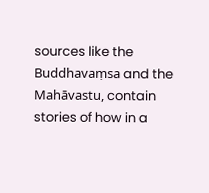sources like the Buddhavaṃsa and the Mahāvastu, contain stories of how in a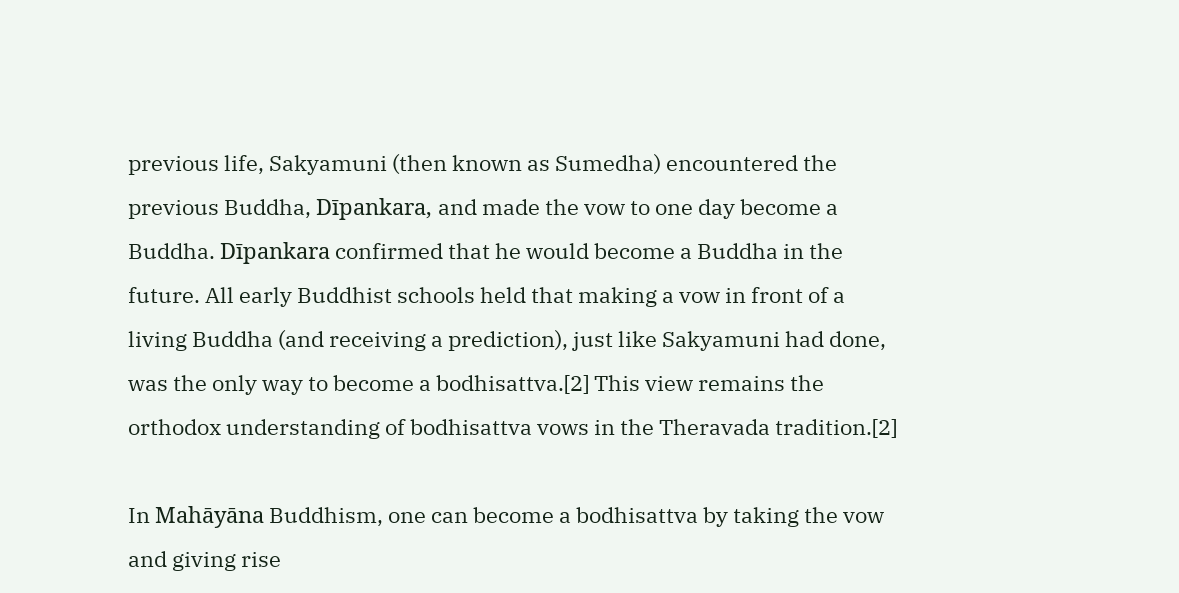previous life, Sakyamuni (then known as Sumedha) encountered the previous Buddha, Dīpankara, and made the vow to one day become a Buddha. Dīpankara confirmed that he would become a Buddha in the future. All early Buddhist schools held that making a vow in front of a living Buddha (and receiving a prediction), just like Sakyamuni had done, was the only way to become a bodhisattva.[2] This view remains the orthodox understanding of bodhisattva vows in the Theravada tradition.[2]

In Mahāyāna Buddhism, one can become a bodhisattva by taking the vow and giving rise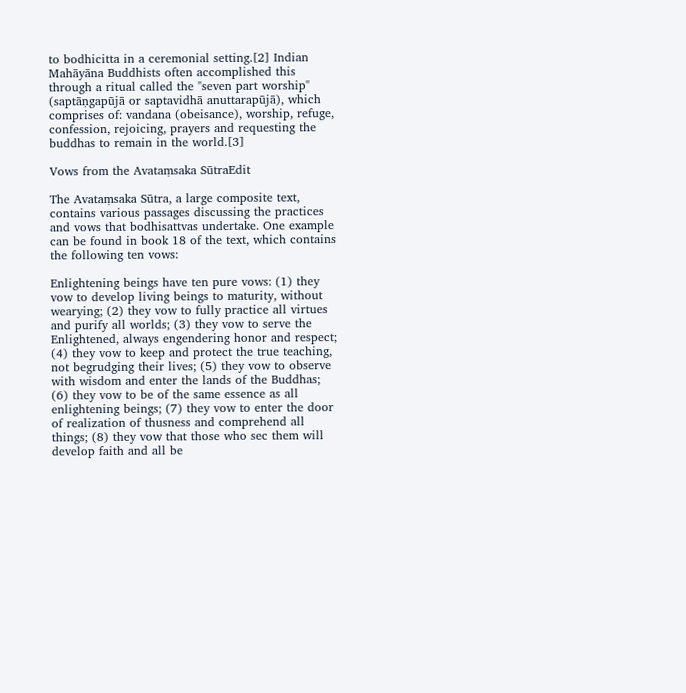to bodhicitta in a ceremonial setting.[2] Indian Mahāyāna Buddhists often accomplished this through a ritual called the "seven part worship" (saptāṇgapūjā or saptavidhā anuttarapūjā), which comprises of: vandana (obeisance), worship, refuge, confession, rejoicing, prayers and requesting the buddhas to remain in the world.[3]

Vows from the Avataṃsaka SūtraEdit

The Avataṃsaka Sūtra, a large composite text, contains various passages discussing the practices and vows that bodhisattvas undertake. One example can be found in book 18 of the text, which contains the following ten vows:

Enlightening beings have ten pure vows: (1) they vow to develop living beings to maturity, without wearying; (2) they vow to fully practice all virtues and purify all worlds; (3) they vow to serve the Enlightened, always engendering honor and respect; (4) they vow to keep and protect the true teaching, not begrudging their lives; (5) they vow to observe with wisdom and enter the lands of the Buddhas; (6) they vow to be of the same essence as all enlightening beings; (7) they vow to enter the door of realization of thusness and comprehend all things; (8) they vow that those who sec them will develop faith and all be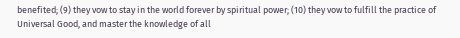benefited; (9) they vow to stay in the world forever by spiritual power; (10) they vow to fulfill the practice of Universal Good, and master the knowledge of all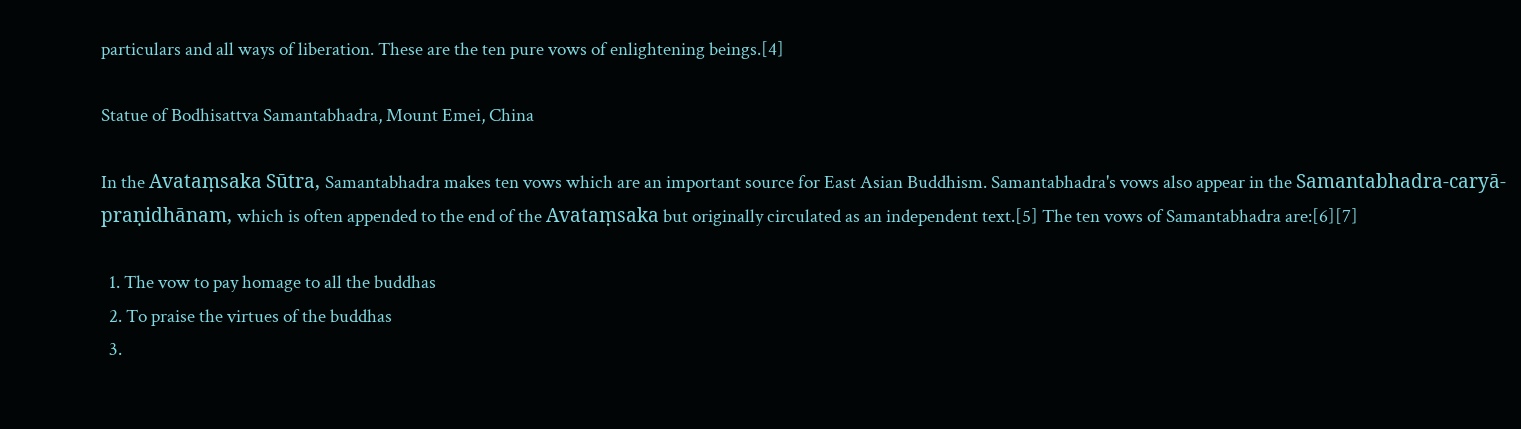particulars and all ways of liberation. These are the ten pure vows of enlightening beings.[4]

Statue of Bodhisattva Samantabhadra, Mount Emei, China

In the Avataṃsaka Sūtra, Samantabhadra makes ten vows which are an important source for East Asian Buddhism. Samantabhadra's vows also appear in the Samantabhadra-caryā-praṇidhānam, which is often appended to the end of the Avataṃsaka but originally circulated as an independent text.[5] The ten vows of Samantabhadra are:[6][7]

  1. The vow to pay homage to all the buddhas
  2. To praise the virtues of the buddhas
  3.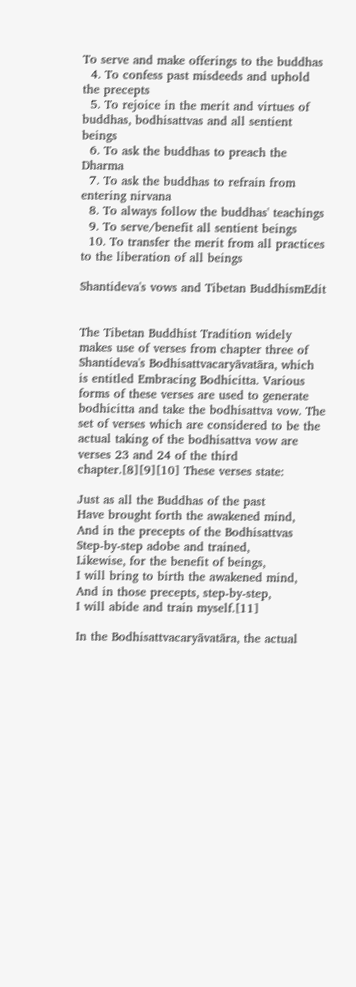To serve and make offerings to the buddhas
  4. To confess past misdeeds and uphold the precepts
  5. To rejoice in the merit and virtues of buddhas, bodhisattvas and all sentient beings
  6. To ask the buddhas to preach the Dharma
  7. To ask the buddhas to refrain from entering nirvana
  8. To always follow the buddhas' teachings
  9. To serve/benefit all sentient beings
  10. To transfer the merit from all practices to the liberation of all beings

Shantideva's vows and Tibetan BuddhismEdit


The Tibetan Buddhist Tradition widely makes use of verses from chapter three of Shantideva's Bodhisattvacaryāvatāra, which is entitled Embracing Bodhicitta. Various forms of these verses are used to generate bodhicitta and take the bodhisattva vow. The set of verses which are considered to be the actual taking of the bodhisattva vow are verses 23 and 24 of the third chapter.[8][9][10] These verses state:

Just as all the Buddhas of the past
Have brought forth the awakened mind,
And in the precepts of the Bodhisattvas
Step-by-step adobe and trained,
Likewise, for the benefit of beings,
I will bring to birth the awakened mind,
And in those precepts, step-by-step,
I will abide and train myself.[11]

In the Bodhisattvacaryāvatāra, the actual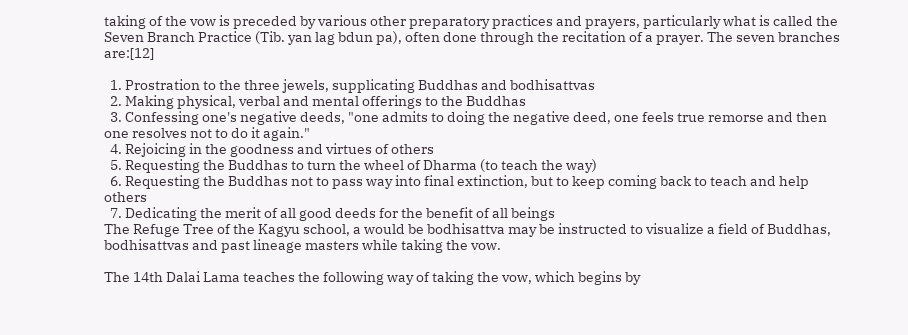taking of the vow is preceded by various other preparatory practices and prayers, particularly what is called the Seven Branch Practice (Tib. yan lag bdun pa), often done through the recitation of a prayer. The seven branches are:[12]

  1. Prostration to the three jewels, supplicating Buddhas and bodhisattvas
  2. Making physical, verbal and mental offerings to the Buddhas
  3. Confessing one's negative deeds, "one admits to doing the negative deed, one feels true remorse and then one resolves not to do it again."
  4. Rejoicing in the goodness and virtues of others
  5. Requesting the Buddhas to turn the wheel of Dharma (to teach the way)
  6. Requesting the Buddhas not to pass way into final extinction, but to keep coming back to teach and help others
  7. Dedicating the merit of all good deeds for the benefit of all beings
The Refuge Tree of the Kagyu school, a would be bodhisattva may be instructed to visualize a field of Buddhas, bodhisattvas and past lineage masters while taking the vow.

The 14th Dalai Lama teaches the following way of taking the vow, which begins by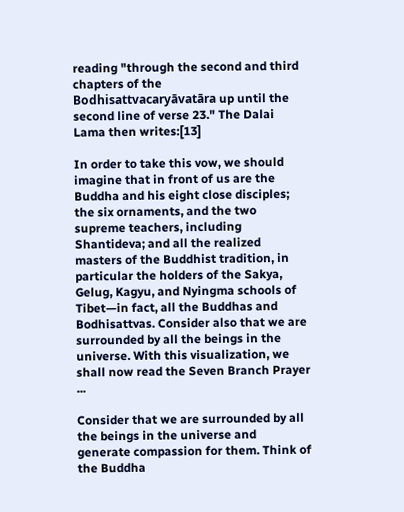reading "through the second and third chapters of the Bodhisattvacaryāvatāra up until the second line of verse 23." The Dalai Lama then writes:[13]

In order to take this vow, we should imagine that in front of us are the Buddha and his eight close disciples; the six ornaments, and the two supreme teachers, including Shantideva; and all the realized masters of the Buddhist tradition, in particular the holders of the Sakya, Gelug, Kagyu, and Nyingma schools of Tibet—in fact, all the Buddhas and Bodhisattvas. Consider also that we are surrounded by all the beings in the universe. With this visualization, we shall now read the Seven Branch Prayer ...

Consider that we are surrounded by all the beings in the universe and generate compassion for them. Think of the Buddha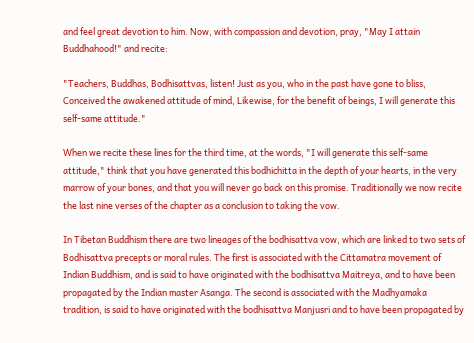and feel great devotion to him. Now, with compassion and devotion, pray, "May I attain Buddhahood!" and recite:

"Teachers, Buddhas, Bodhisattvas, listen! Just as you, who in the past have gone to bliss, Conceived the awakened attitude of mind, Likewise, for the benefit of beings, I will generate this self-same attitude."

When we recite these lines for the third time, at the words, "I will generate this self-same attitude," think that you have generated this bodhichitta in the depth of your hearts, in the very marrow of your bones, and that you will never go back on this promise. Traditionally we now recite the last nine verses of the chapter as a conclusion to taking the vow.

In Tibetan Buddhism there are two lineages of the bodhisattva vow, which are linked to two sets of Bodhisattva precepts or moral rules. The first is associated with the Cittamatra movement of Indian Buddhism, and is said to have originated with the bodhisattva Maitreya, and to have been propagated by the Indian master Asanga. The second is associated with the Madhyamaka tradition, is said to have originated with the bodhisattva Manjusri and to have been propagated by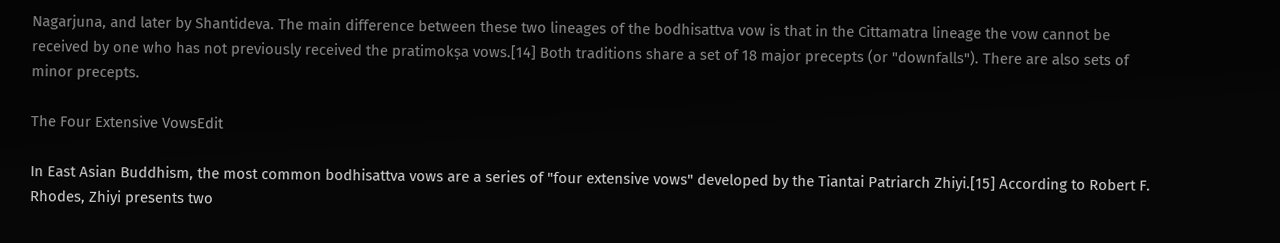Nagarjuna, and later by Shantideva. The main difference between these two lineages of the bodhisattva vow is that in the Cittamatra lineage the vow cannot be received by one who has not previously received the pratimokṣa vows.[14] Both traditions share a set of 18 major precepts (or "downfalls"). There are also sets of minor precepts.

The Four Extensive VowsEdit

In East Asian Buddhism, the most common bodhisattva vows are a series of "four extensive vows" developed by the Tiantai Patriarch Zhiyi.[15] According to Robert F. Rhodes, Zhiyi presents two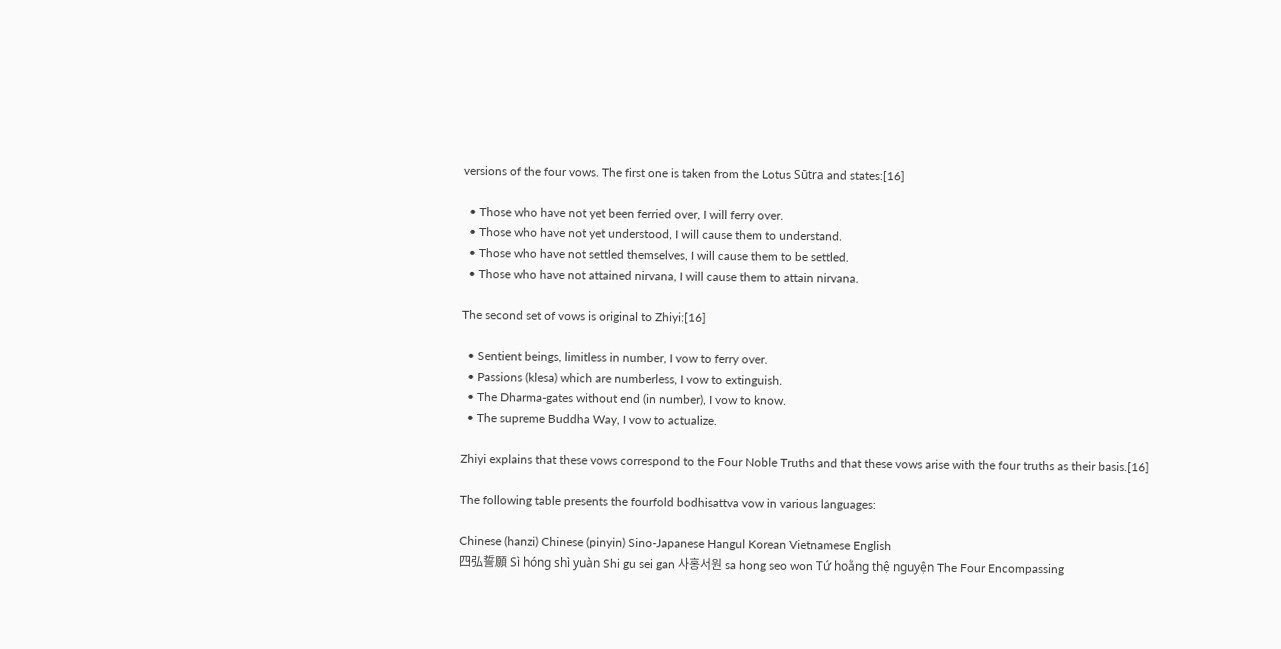versions of the four vows. The first one is taken from the Lotus Sūtra and states:[16]

  • Those who have not yet been ferried over, I will ferry over.
  • Those who have not yet understood, I will cause them to understand.
  • Those who have not settled themselves, I will cause them to be settled.
  • Those who have not attained nirvana, I will cause them to attain nirvana.

The second set of vows is original to Zhiyi:[16]

  • Sentient beings, limitless in number, I vow to ferry over.
  • Passions (klesa) which are numberless, I vow to extinguish.
  • The Dharma-gates without end (in number), I vow to know.
  • The supreme Buddha Way, I vow to actualize.

Zhiyi explains that these vows correspond to the Four Noble Truths and that these vows arise with the four truths as their basis.[16]

The following table presents the fourfold bodhisattva vow in various languages:

Chinese (hanzi) Chinese (pinyin) Sino-Japanese Hangul Korean Vietnamese English
四弘誓願 Sì hóng shì yuàn Shi gu sei gan 사홍서원 sa hong seo won Tứ hoằng thệ nguyện The Four Encompassing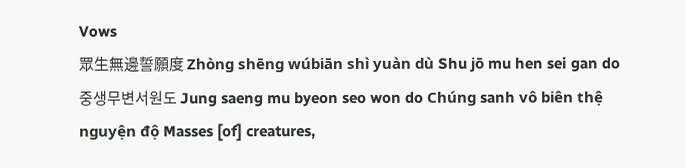Vows
眾生無邊誓願度 Zhòng shēng wúbiān shì yuàn dù Shu jō mu hen sei gan do 중생무변서원도 Jung saeng mu byeon seo won do Chúng sanh vô biên thệ nguyện độ Masses [of] creatures,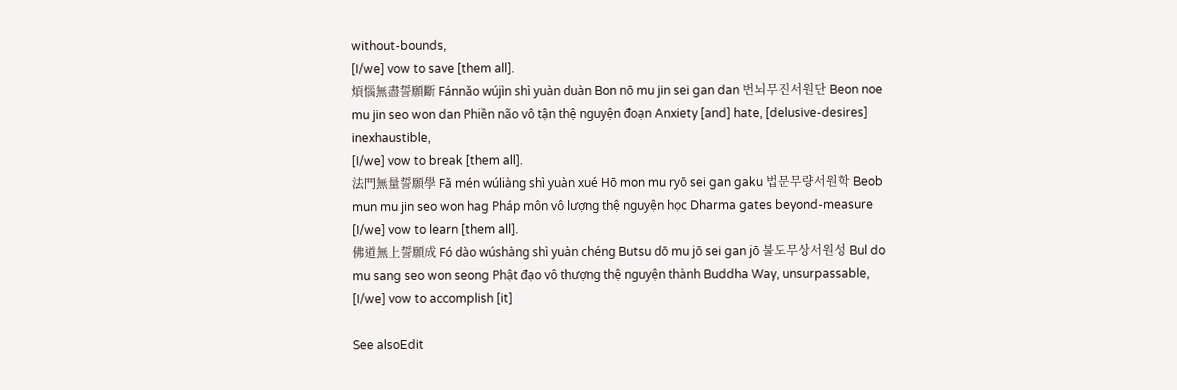without-bounds,
[I/we] vow to save [them all].
煩惱無盡誓願斷 Fánnǎo wújìn shì yuàn duàn Bon nō mu jin sei gan dan 번뇌무진서원단 Beon noe mu jin seo won dan Phiền não vô tận thệ nguyện đoạn Anxiety [and] hate, [delusive-desires] inexhaustible,
[I/we] vow to break [them all].
法門無量誓願學 Fǎ mén wúliàng shì yuàn xué Hō mon mu ryō sei gan gaku 법문무량서원학 Beob mun mu jin seo won hag Pháp môn vô lượng thệ nguyện học Dharma gates beyond-measure
[I/we] vow to learn [them all].
佛道無上誓願成 Fó dào wúshàng shì yuàn chéng Butsu dō mu jō sei gan jō 불도무상서원성 Bul do mu sang seo won seong Phật đạo vô thượng thệ nguyện thành Buddha Way, unsurpassable,
[I/we] vow to accomplish [it]

See alsoEdit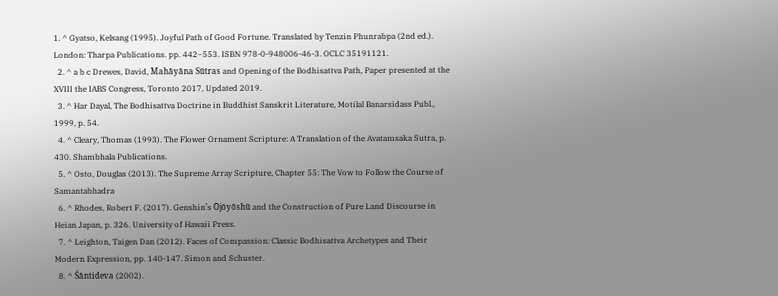1. ^ Gyatso, Kelsang (1995). Joyful Path of Good Fortune. Translated by Tenzin Phunrabpa (2nd ed.). London: Tharpa Publications. pp. 442–553. ISBN 978-0-948006-46-3. OCLC 35191121.
  2. ^ a b c Drewes, David, Mahāyāna Sūtras and Opening of the Bodhisattva Path, Paper presented at the XVIII the IABS Congress, Toronto 2017, Updated 2019.
  3. ^ Har Dayal, The Bodhisattva Doctrine in Buddhist Sanskrit Literature, Motilal Banarsidass Publ., 1999, p. 54.
  4. ^ Cleary, Thomas (1993). The Flower Ornament Scripture: A Translation of the Avatamsaka Sutra, p. 430. Shambhala Publications.
  5. ^ Osto, Douglas (2013). The Supreme Array Scripture, Chapter 55: The Vow to Follow the Course of Samantabhadra
  6. ^ Rhodes, Robert F. (2017). Genshin’s Ōjōyōshū and the Construction of Pure Land Discourse in Heian Japan, p. 326. University of Hawaii Press.
  7. ^ Leighton, Taigen Dan (2012). Faces of Compassion: Classic Bodhisattva Archetypes and Their Modern Expression, pp. 140-147. Simon and Schuster.
  8. ^ Śāntideva (2002).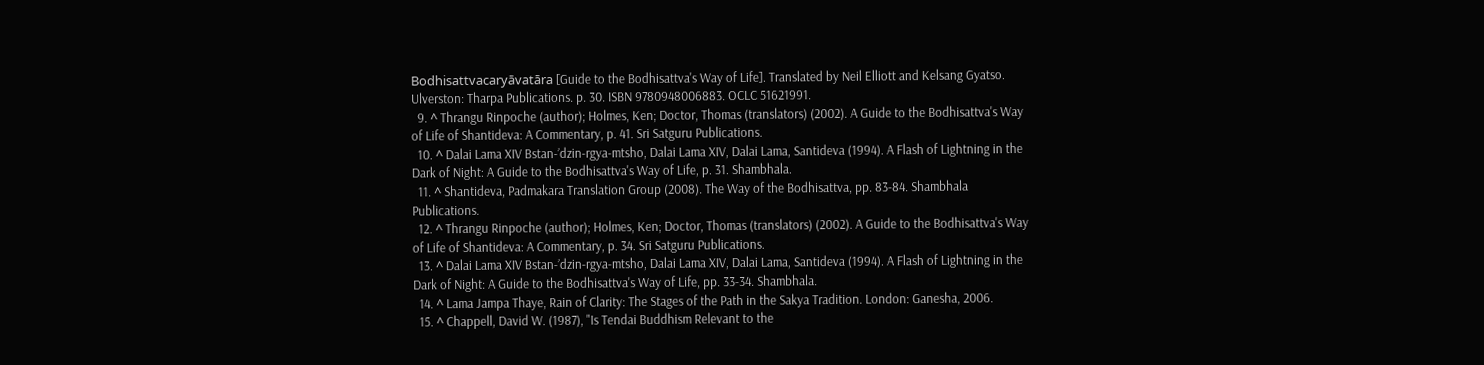Bodhisattvacaryāvatāra [Guide to the Bodhisattva's Way of Life]. Translated by Neil Elliott and Kelsang Gyatso. Ulverston: Tharpa Publications. p. 30. ISBN 9780948006883. OCLC 51621991.
  9. ^ Thrangu Rinpoche (author); Holmes, Ken; Doctor, Thomas (translators) (2002). A Guide to the Bodhisattva's Way of Life of Shantideva: A Commentary, p. 41. Sri Satguru Publications.
  10. ^ Dalai Lama XIV Bstan-ʼdzin-rgya-mtsho, Dalai Lama XIV, Dalai Lama, Santideva (1994). A Flash of Lightning in the Dark of Night: A Guide to the Bodhisattva's Way of Life, p. 31. Shambhala.
  11. ^ Shantideva, Padmakara Translation Group (2008). The Way of the Bodhisattva, pp. 83-84. Shambhala Publications.
  12. ^ Thrangu Rinpoche (author); Holmes, Ken; Doctor, Thomas (translators) (2002). A Guide to the Bodhisattva's Way of Life of Shantideva: A Commentary, p. 34. Sri Satguru Publications.
  13. ^ Dalai Lama XIV Bstan-ʼdzin-rgya-mtsho, Dalai Lama XIV, Dalai Lama, Santideva (1994). A Flash of Lightning in the Dark of Night: A Guide to the Bodhisattva's Way of Life, pp. 33-34. Shambhala.
  14. ^ Lama Jampa Thaye, Rain of Clarity: The Stages of the Path in the Sakya Tradition. London: Ganesha, 2006.
  15. ^ Chappell, David W. (1987), "Is Tendai Buddhism Relevant to the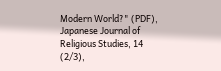Modern World?" (PDF), Japanese Journal of Religious Studies, 14 (2/3),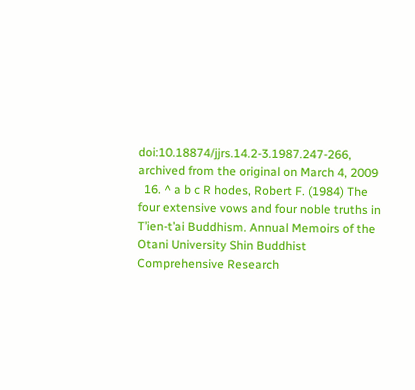doi:10.18874/jjrs.14.2-3.1987.247-266, archived from the original on March 4, 2009
  16. ^ a b c R hodes, Robert F. (1984) The four extensive vows and four noble truths in T’ien-t’ai Buddhism. Annual Memoirs of the Otani University Shin Buddhist Comprehensive Research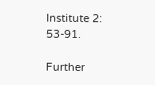Institute 2: 53-91.

Further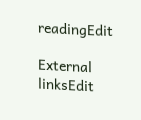readingEdit

External linksEdit